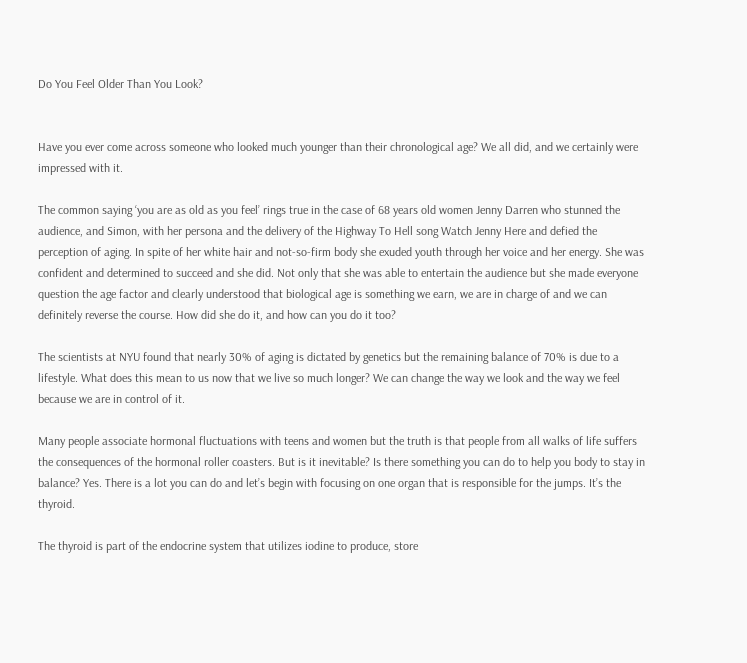Do You Feel Older Than You Look?


Have you ever come across someone who looked much younger than their chronological age? We all did, and we certainly were impressed with it.

The common saying ‘you are as old as you feel’ rings true in the case of 68 years old women Jenny Darren who stunned the audience, and Simon, with her persona and the delivery of the Highway To Hell song Watch Jenny Here and defied the perception of aging. In spite of her white hair and not-so-firm body she exuded youth through her voice and her energy. She was confident and determined to succeed and she did. Not only that she was able to entertain the audience but she made everyone question the age factor and clearly understood that biological age is something we earn, we are in charge of and we can definitely reverse the course. How did she do it, and how can you do it too?

The scientists at NYU found that nearly 30% of aging is dictated by genetics but the remaining balance of 70% is due to a lifestyle. What does this mean to us now that we live so much longer? We can change the way we look and the way we feel because we are in control of it.

Many people associate hormonal fluctuations with teens and women but the truth is that people from all walks of life suffers the consequences of the hormonal roller coasters. But is it inevitable? Is there something you can do to help you body to stay in balance? Yes. There is a lot you can do and let’s begin with focusing on one organ that is responsible for the jumps. It’s the thyroid.

The thyroid is part of the endocrine system that utilizes iodine to produce, store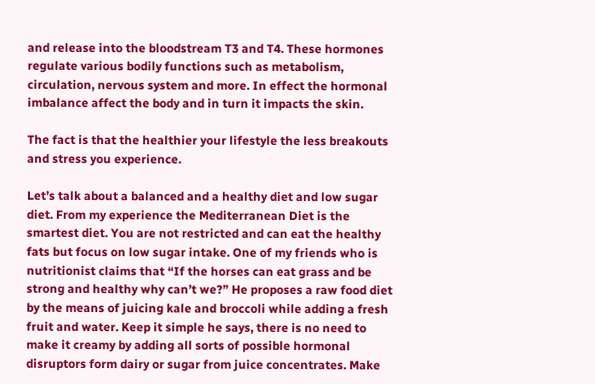and release into the bloodstream T3 and T4. These hormones regulate various bodily functions such as metabolism, circulation, nervous system and more. In effect the hormonal imbalance affect the body and in turn it impacts the skin.

The fact is that the healthier your lifestyle the less breakouts and stress you experience.

Let’s talk about a balanced and a healthy diet and low sugar diet. From my experience the Mediterranean Diet is the smartest diet. You are not restricted and can eat the healthy fats but focus on low sugar intake. One of my friends who is nutritionist claims that “If the horses can eat grass and be strong and healthy why can’t we?” He proposes a raw food diet by the means of juicing kale and broccoli while adding a fresh fruit and water. Keep it simple he says, there is no need to make it creamy by adding all sorts of possible hormonal disruptors form dairy or sugar from juice concentrates. Make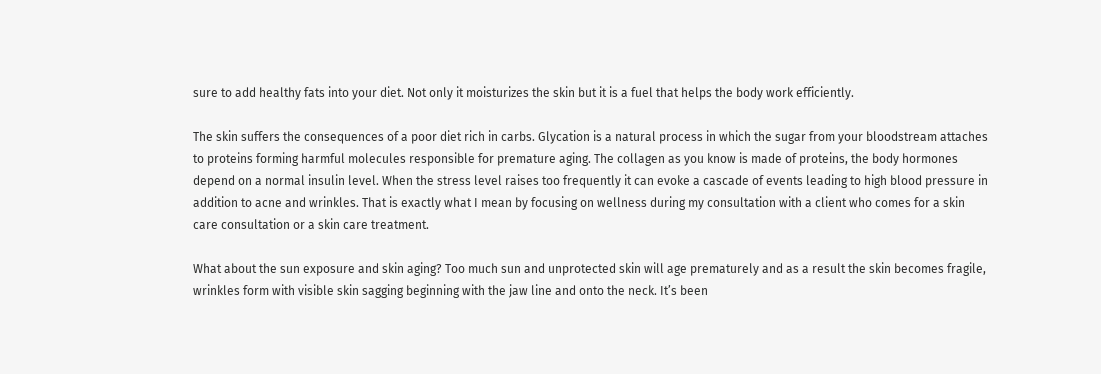sure to add healthy fats into your diet. Not only it moisturizes the skin but it is a fuel that helps the body work efficiently.

The skin suffers the consequences of a poor diet rich in carbs. Glycation is a natural process in which the sugar from your bloodstream attaches to proteins forming harmful molecules responsible for premature aging. The collagen as you know is made of proteins, the body hormones depend on a normal insulin level. When the stress level raises too frequently it can evoke a cascade of events leading to high blood pressure in addition to acne and wrinkles. That is exactly what I mean by focusing on wellness during my consultation with a client who comes for a skin care consultation or a skin care treatment.

What about the sun exposure and skin aging? Too much sun and unprotected skin will age prematurely and as a result the skin becomes fragile, wrinkles form with visible skin sagging beginning with the jaw line and onto the neck. It’s been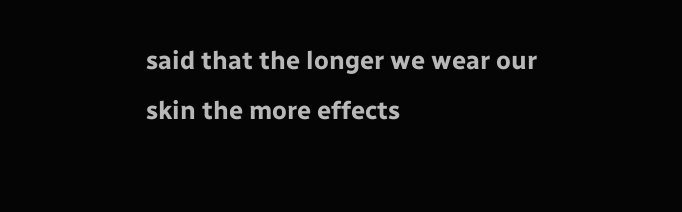said that the longer we wear our skin the more effects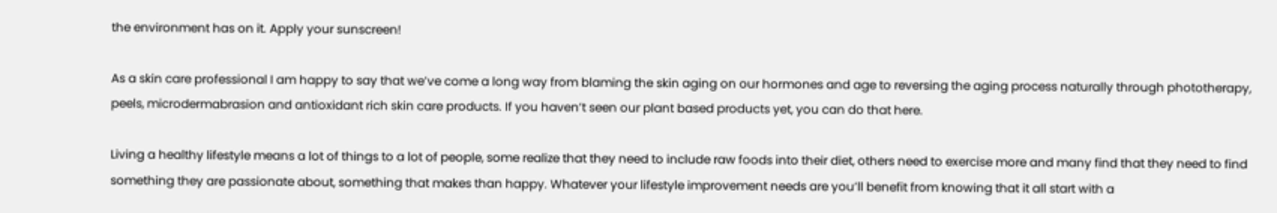the environment has on it. Apply your sunscreen!

As a skin care professional I am happy to say that we’ve come a long way from blaming the skin aging on our hormones and age to reversing the aging process naturally through phototherapy, peels, microdermabrasion and antioxidant rich skin care products. If you haven’t seen our plant based products yet, you can do that here.

Living a healthy lifestyle means a lot of things to a lot of people, some realize that they need to include raw foods into their diet, others need to exercise more and many find that they need to find something they are passionate about, something that makes than happy. Whatever your lifestyle improvement needs are you’ll benefit from knowing that it all start with a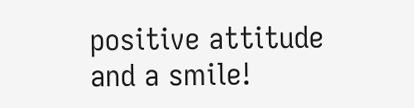positive attitude and a smile!